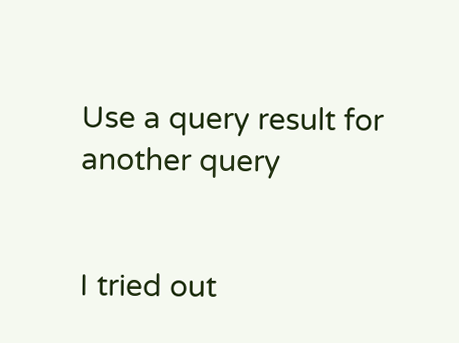Use a query result for another query


I tried out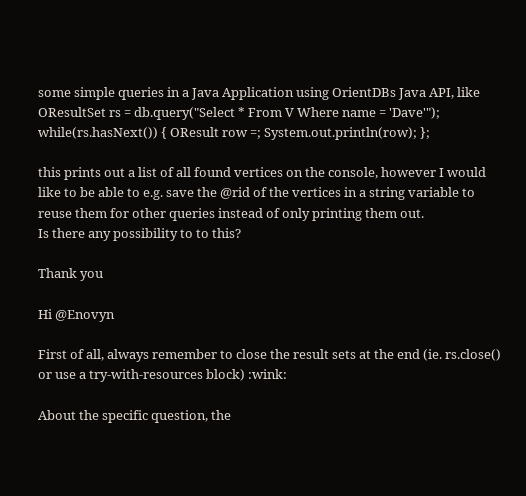some simple queries in a Java Application using OrientDBs Java API, like
OResultSet rs = db.query("Select * From V Where name = 'Dave'"); while(rs.hasNext()) { OResult row =; System.out.println(row); };

this prints out a list of all found vertices on the console, however I would like to be able to e.g. save the @rid of the vertices in a string variable to reuse them for other queries instead of only printing them out.
Is there any possibility to to this?

Thank you

Hi @Enovyn

First of all, always remember to close the result sets at the end (ie. rs.close() or use a try-with-resources block) :wink:

About the specific question, the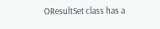OResultSet class has a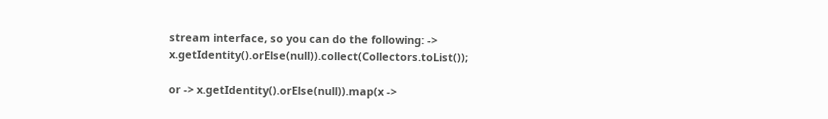stream interface, so you can do the following: -> x.getIdentity().orElse(null)).collect(Collectors.toList());

or -> x.getIdentity().orElse(null)).map(x ->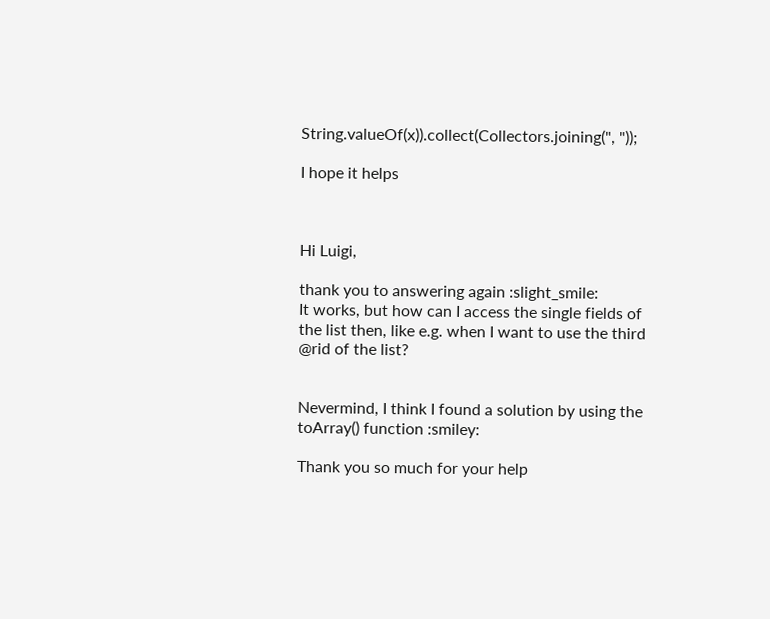String.valueOf(x)).collect(Collectors.joining(", "));

I hope it helps



Hi Luigi,

thank you to answering again :slight_smile:
It works, but how can I access the single fields of the list then, like e.g. when I want to use the third @rid of the list?


Nevermind, I think I found a solution by using the toArray() function :smiley:

Thank you so much for your help